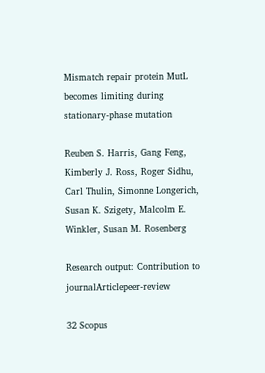Mismatch repair protein MutL becomes limiting during stationary-phase mutation

Reuben S. Harris, Gang Feng, Kimberly J. Ross, Roger Sidhu, Carl Thulin, Simonne Longerich, Susan K. Szigety, Malcolm E. Winkler, Susan M. Rosenberg

Research output: Contribution to journalArticlepeer-review

32 Scopus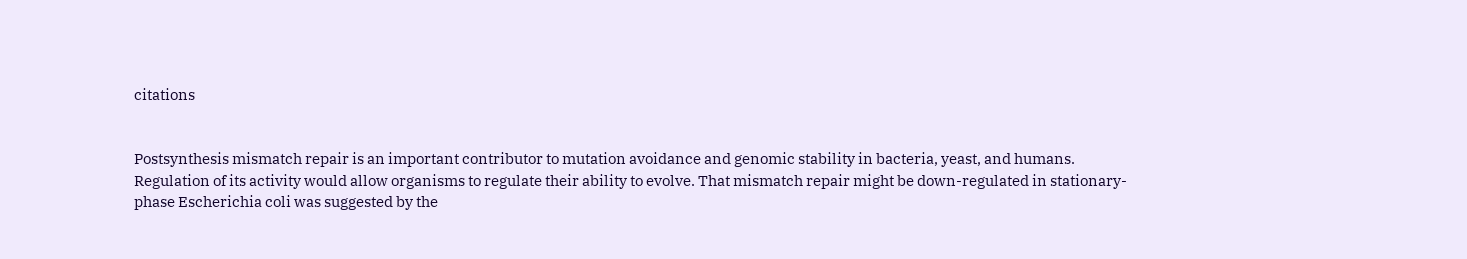citations


Postsynthesis mismatch repair is an important contributor to mutation avoidance and genomic stability in bacteria, yeast, and humans. Regulation of its activity would allow organisms to regulate their ability to evolve. That mismatch repair might be down-regulated in stationary-phase Escherichia coli was suggested by the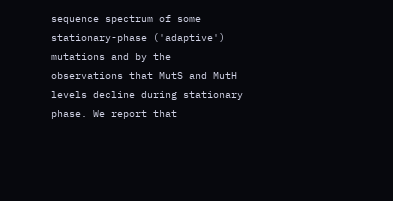sequence spectrum of some stationary-phase ('adaptive') mutations and by the observations that MutS and MutH levels decline during stationary phase. We report that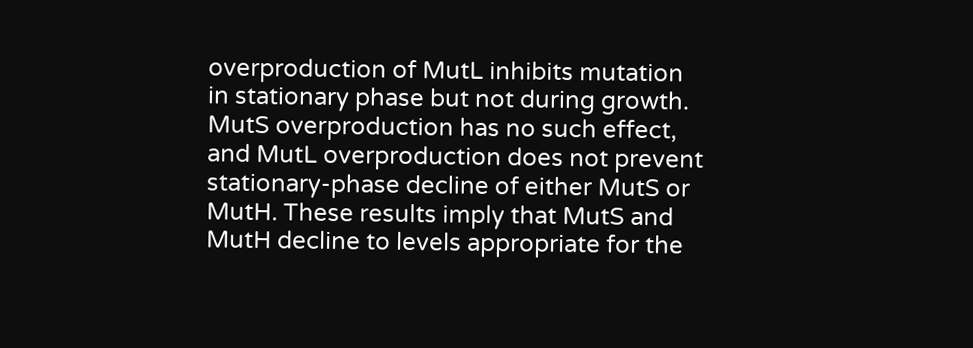overproduction of MutL inhibits mutation in stationary phase but not during growth. MutS overproduction has no such effect, and MutL overproduction does not prevent stationary-phase decline of either MutS or MutH. These results imply that MutS and MutH decline to levels appropriate for the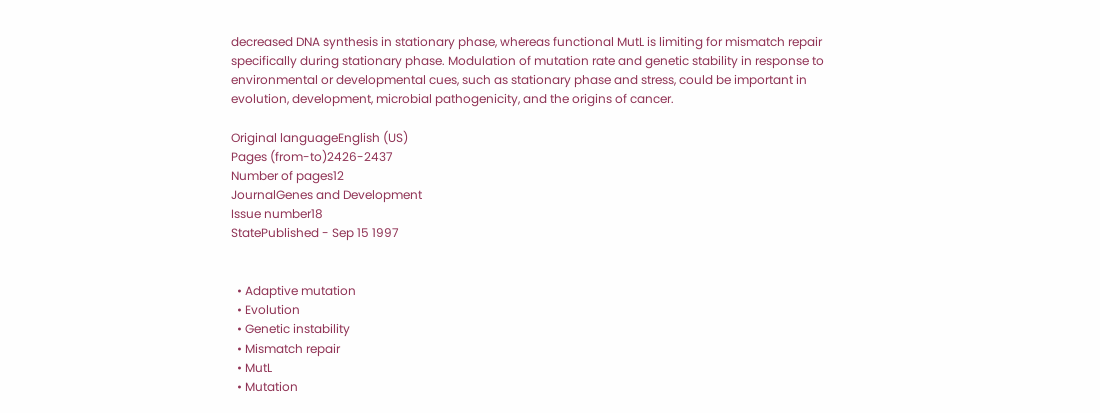decreased DNA synthesis in stationary phase, whereas functional MutL is limiting for mismatch repair specifically during stationary phase. Modulation of mutation rate and genetic stability in response to environmental or developmental cues, such as stationary phase and stress, could be important in evolution, development, microbial pathogenicity, and the origins of cancer.

Original languageEnglish (US)
Pages (from-to)2426-2437
Number of pages12
JournalGenes and Development
Issue number18
StatePublished - Sep 15 1997


  • Adaptive mutation
  • Evolution
  • Genetic instability
  • Mismatch repair
  • MutL
  • Mutation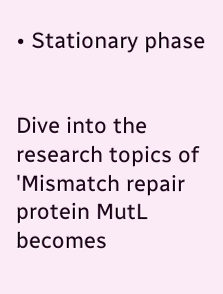• Stationary phase


Dive into the research topics of 'Mismatch repair protein MutL becomes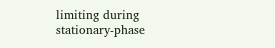limiting during stationary-phase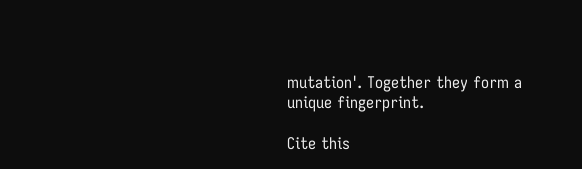mutation'. Together they form a unique fingerprint.

Cite this